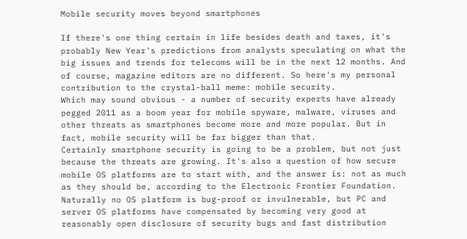Mobile security moves beyond smartphones

If there's one thing certain in life besides death and taxes, it's probably New Year's predictions from analysts speculating on what the big issues and trends for telecoms will be in the next 12 months. And of course, magazine editors are no different. So here's my personal contribution to the crystal-ball meme: mobile security.
Which may sound obvious - a number of security experts have already pegged 2011 as a boom year for mobile spyware, malware, viruses and other threats as smartphones become more and more popular. But in fact, mobile security will be far bigger than that.
Certainly smartphone security is going to be a problem, but not just because the threats are growing. It's also a question of how secure mobile OS platforms are to start with, and the answer is: not as much as they should be, according to the Electronic Frontier Foundation.
Naturally no OS platform is bug-proof or invulnerable, but PC and server OS platforms have compensated by becoming very good at reasonably open disclosure of security bugs and fast distribution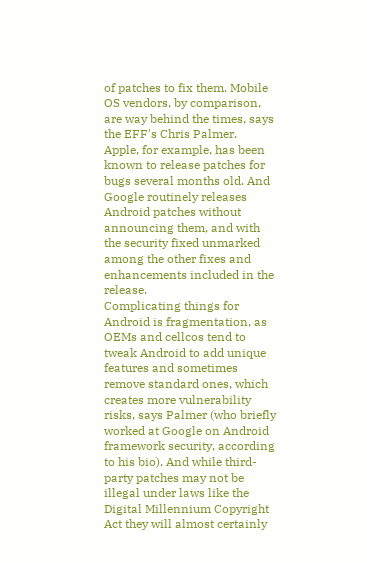of patches to fix them. Mobile OS vendors, by comparison, are way behind the times, says the EFF's Chris Palmer.
Apple, for example, has been known to release patches for bugs several months old. And Google routinely releases Android patches without announcing them, and with the security fixed unmarked among the other fixes and enhancements included in the release.
Complicating things for Android is fragmentation, as OEMs and cellcos tend to tweak Android to add unique features and sometimes remove standard ones, which creates more vulnerability risks, says Palmer (who briefly worked at Google on Android framework security, according to his bio). And while third-party patches may not be illegal under laws like the Digital Millennium Copyright Act they will almost certainly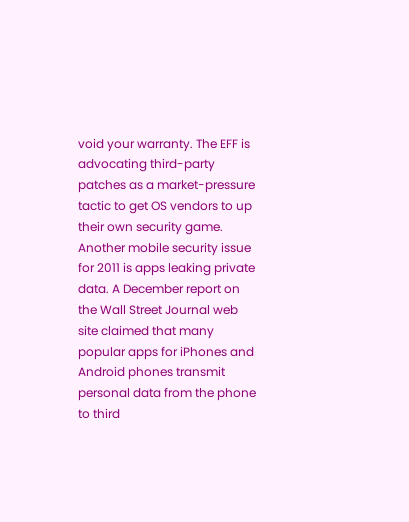void your warranty. The EFF is advocating third-party patches as a market-pressure tactic to get OS vendors to up their own security game.
Another mobile security issue for 2011 is apps leaking private data. A December report on the Wall Street Journal web site claimed that many popular apps for iPhones and Android phones transmit personal data from the phone to third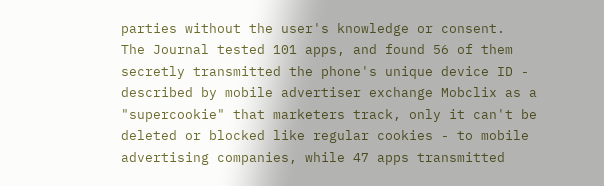parties without the user's knowledge or consent.
The Journal tested 101 apps, and found 56 of them secretly transmitted the phone's unique device ID - described by mobile advertiser exchange Mobclix as a "supercookie" that marketers track, only it can't be deleted or blocked like regular cookies - to mobile advertising companies, while 47 apps transmitted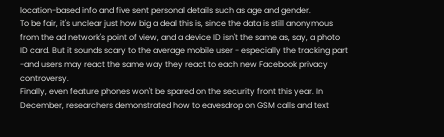location-based info and five sent personal details such as age and gender.
To be fair, it's unclear just how big a deal this is, since the data is still anonymous from the ad network's point of view, and a device ID isn't the same as, say, a photo ID card. But it sounds scary to the average mobile user - especially the tracking part -and users may react the same way they react to each new Facebook privacy controversy.
Finally, even feature phones won't be spared on the security front this year. In December, researchers demonstrated how to eavesdrop on GSM calls and text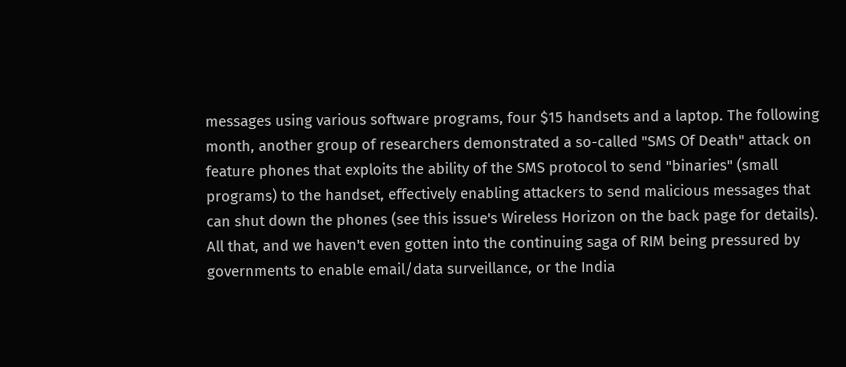messages using various software programs, four $15 handsets and a laptop. The following month, another group of researchers demonstrated a so-called "SMS Of Death" attack on feature phones that exploits the ability of the SMS protocol to send "binaries" (small programs) to the handset, effectively enabling attackers to send malicious messages that can shut down the phones (see this issue's Wireless Horizon on the back page for details).
All that, and we haven't even gotten into the continuing saga of RIM being pressured by governments to enable email/data surveillance, or the India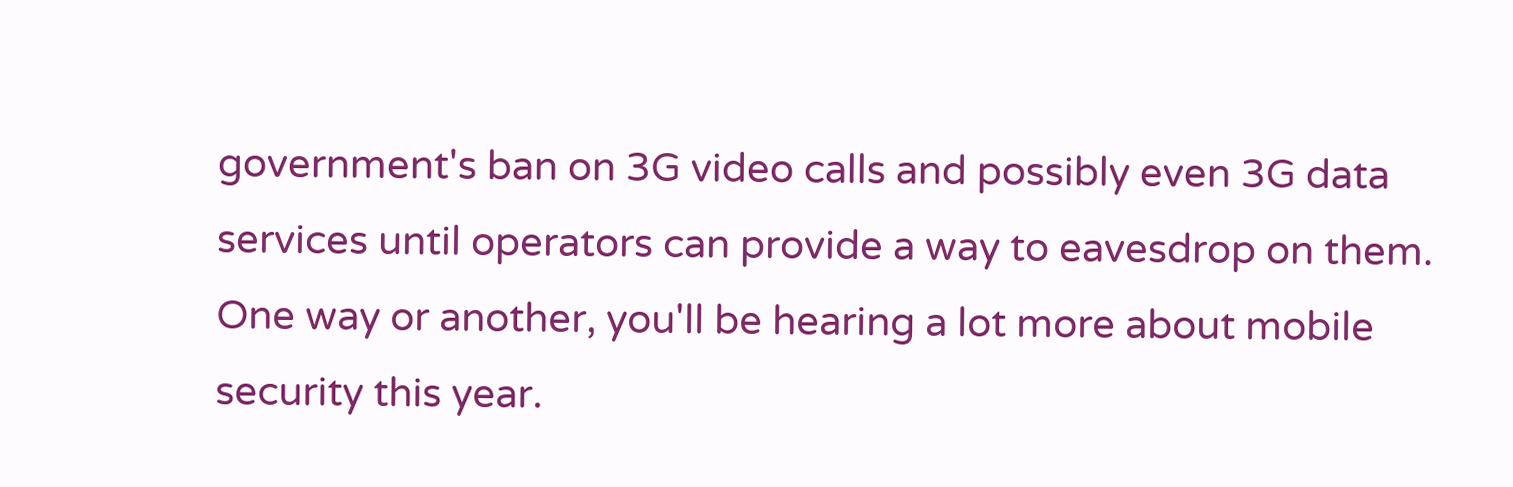government's ban on 3G video calls and possibly even 3G data services until operators can provide a way to eavesdrop on them. One way or another, you'll be hearing a lot more about mobile security this year.